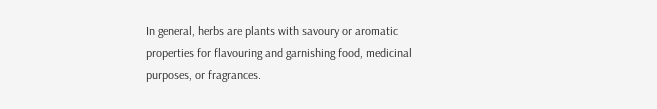In general, herbs are plants with savoury or aromatic properties for flavouring and garnishing food, medicinal purposes, or fragrances.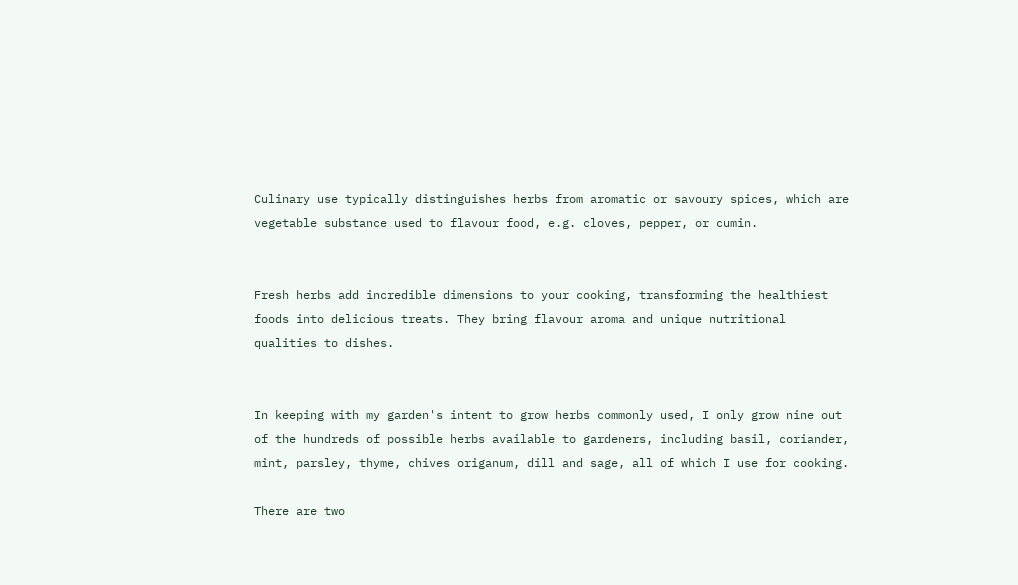Culinary use typically distinguishes herbs from aromatic or savoury spices, which are vegetable substance used to flavour food, e.g. cloves, pepper, or cumin.


Fresh herbs add incredible dimensions to your cooking, transforming the healthiest foods into delicious treats. They bring flavour aroma and unique nutritional qualities to dishes.


In keeping with my garden's intent to grow herbs commonly used, I only grow nine out of the hundreds of possible herbs available to gardeners, including basil, coriander, mint, parsley, thyme, chives origanum, dill and sage, all of which I use for cooking.

There are two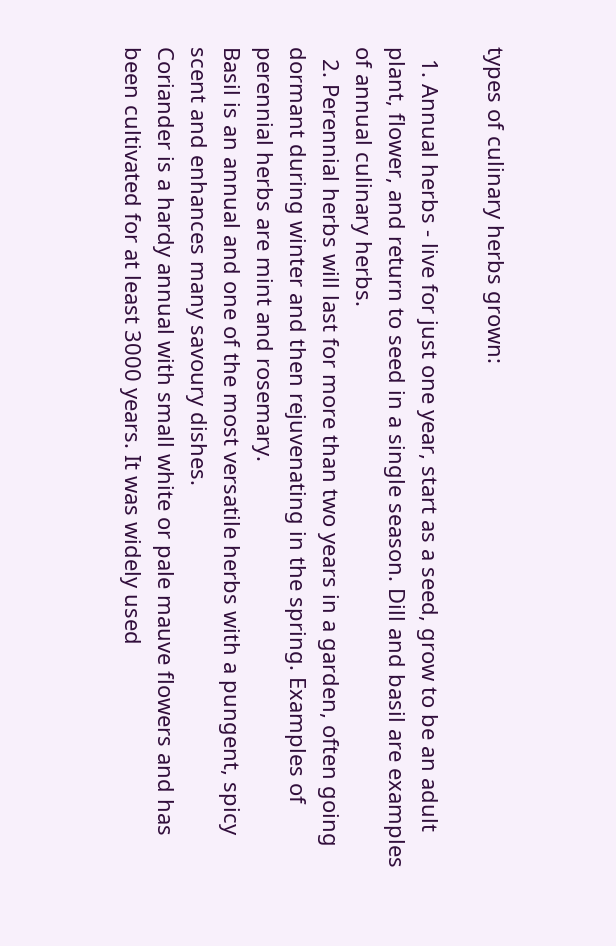types of culinary herbs grown:

  1. Annual herbs - live for just one year, start as a seed, grow to be an adult plant, flower, and return to seed in a single season. Dill and basil are examples of annual culinary herbs.
  2. Perennial herbs will last for more than two years in a garden, often going dormant during winter and then rejuvenating in the spring. Examples of perennial herbs are mint and rosemary.
Basil is an annual and one of the most versatile herbs with a pungent, spicy scent and enhances many savoury dishes.
Coriander is a hardy annual with small white or pale mauve flowers and has been cultivated for at least 3000 years. It was widely used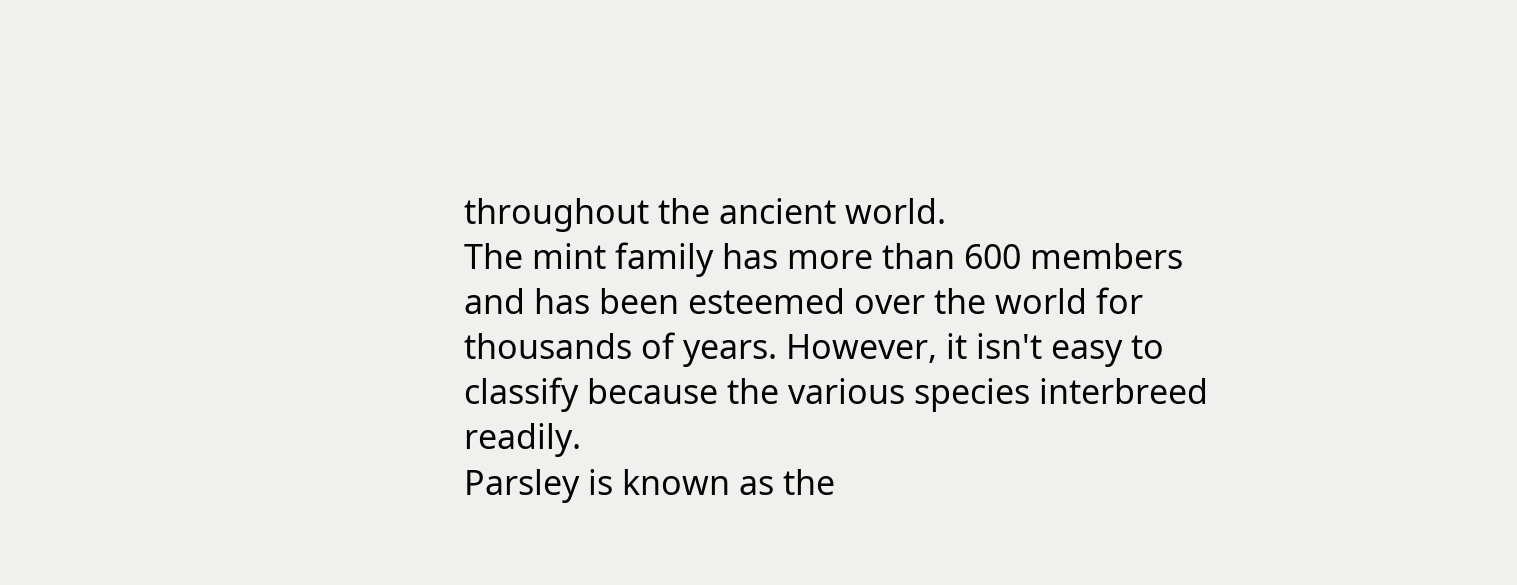throughout the ancient world.
The mint family has more than 600 members and has been esteemed over the world for thousands of years. However, it isn't easy to classify because the various species interbreed readily.
Parsley is known as the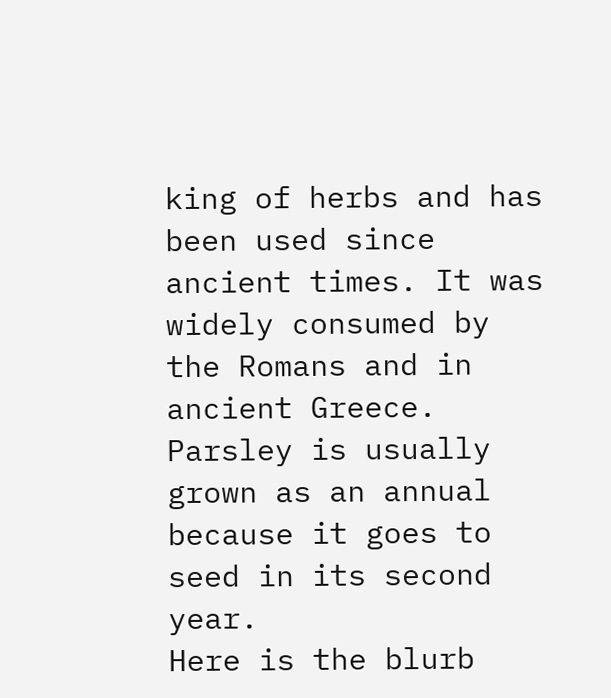king of herbs and has been used since ancient times. It was widely consumed by the Romans and in ancient Greece. Parsley is usually grown as an annual because it goes to seed in its second year.
Here is the blurb